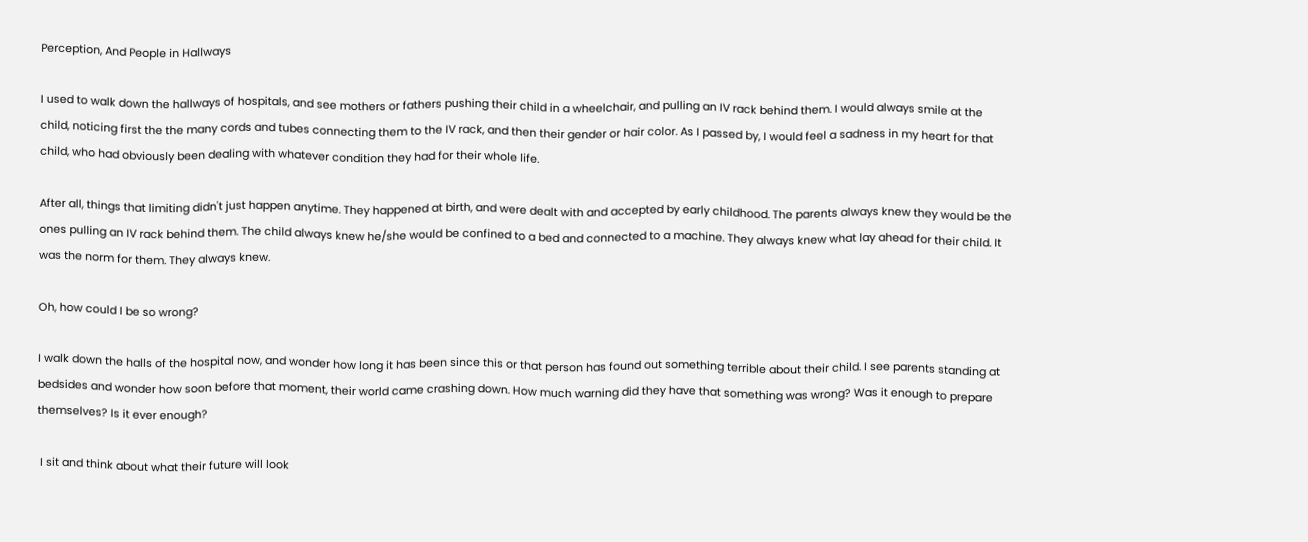Perception, And People in Hallways

I used to walk down the hallways of hospitals, and see mothers or fathers pushing their child in a wheelchair, and pulling an IV rack behind them. I would always smile at the child, noticing first the the many cords and tubes connecting them to the IV rack, and then their gender or hair color. As I passed by, I would feel a sadness in my heart for that child, who had obviously been dealing with whatever condition they had for their whole life.

After all, things that limiting didn't just happen anytime. They happened at birth, and were dealt with and accepted by early childhood. The parents always knew they would be the ones pulling an IV rack behind them. The child always knew he/she would be confined to a bed and connected to a machine. They always knew what lay ahead for their child. It was the norm for them. They always knew.

Oh, how could I be so wrong?

I walk down the halls of the hospital now, and wonder how long it has been since this or that person has found out something terrible about their child. I see parents standing at bedsides and wonder how soon before that moment, their world came crashing down. How much warning did they have that something was wrong? Was it enough to prepare themselves? Is it ever enough?

 I sit and think about what their future will look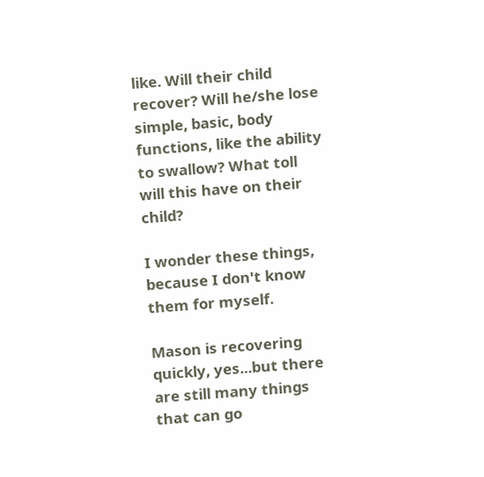like. Will their child recover? Will he/she lose simple, basic, body functions, like the ability to swallow? What toll will this have on their child?

I wonder these things, because I don't know them for myself.

Mason is recovering quickly, yes...but there are still many things that can go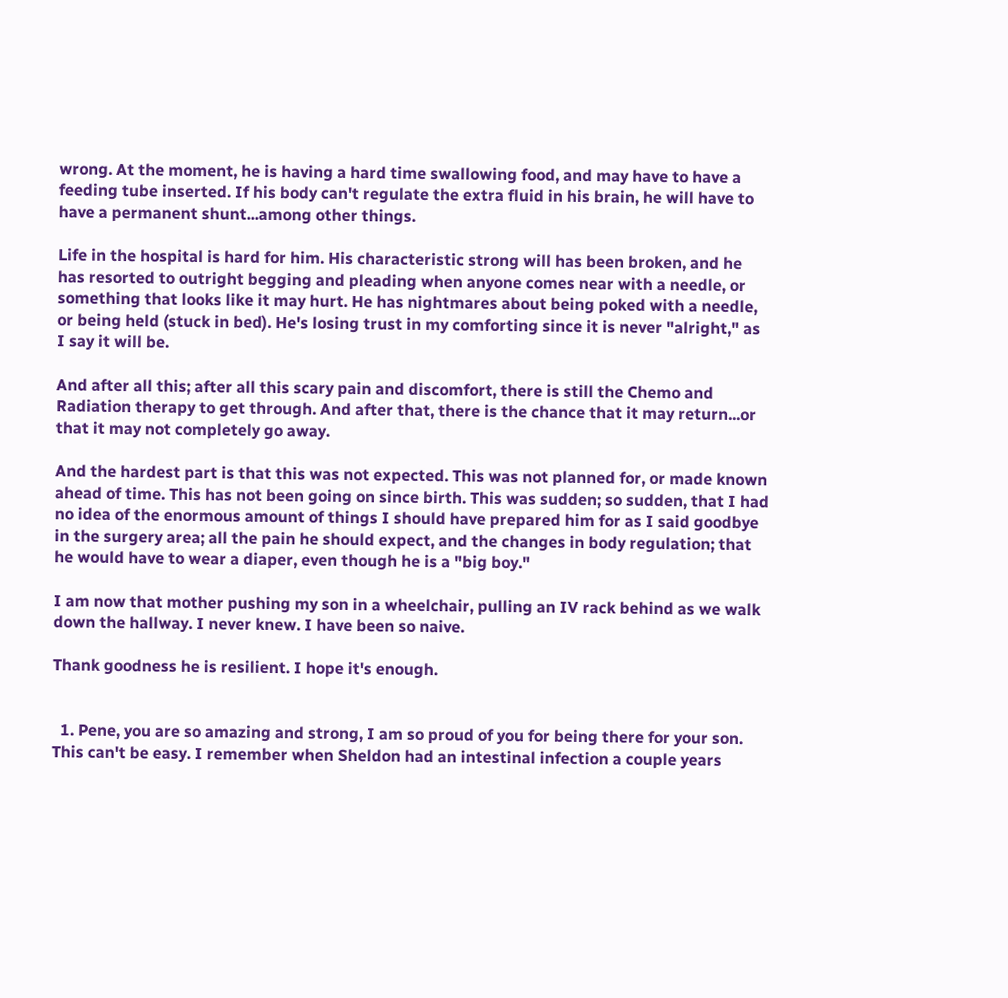wrong. At the moment, he is having a hard time swallowing food, and may have to have a feeding tube inserted. If his body can't regulate the extra fluid in his brain, he will have to have a permanent shunt...among other things.

Life in the hospital is hard for him. His characteristic strong will has been broken, and he has resorted to outright begging and pleading when anyone comes near with a needle, or something that looks like it may hurt. He has nightmares about being poked with a needle, or being held (stuck in bed). He's losing trust in my comforting since it is never "alright," as I say it will be.

And after all this; after all this scary pain and discomfort, there is still the Chemo and Radiation therapy to get through. And after that, there is the chance that it may return...or that it may not completely go away.

And the hardest part is that this was not expected. This was not planned for, or made known ahead of time. This has not been going on since birth. This was sudden; so sudden, that I had no idea of the enormous amount of things I should have prepared him for as I said goodbye in the surgery area; all the pain he should expect, and the changes in body regulation; that he would have to wear a diaper, even though he is a "big boy."

I am now that mother pushing my son in a wheelchair, pulling an IV rack behind as we walk down the hallway. I never knew. I have been so naive.

Thank goodness he is resilient. I hope it's enough.


  1. Pene, you are so amazing and strong, I am so proud of you for being there for your son. This can't be easy. I remember when Sheldon had an intestinal infection a couple years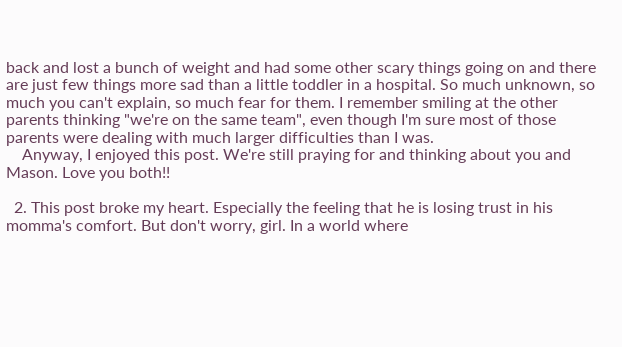back and lost a bunch of weight and had some other scary things going on and there are just few things more sad than a little toddler in a hospital. So much unknown, so much you can't explain, so much fear for them. I remember smiling at the other parents thinking "we're on the same team", even though I'm sure most of those parents were dealing with much larger difficulties than I was.
    Anyway, I enjoyed this post. We're still praying for and thinking about you and Mason. Love you both!!

  2. This post broke my heart. Especially the feeling that he is losing trust in his momma's comfort. But don't worry, girl. In a world where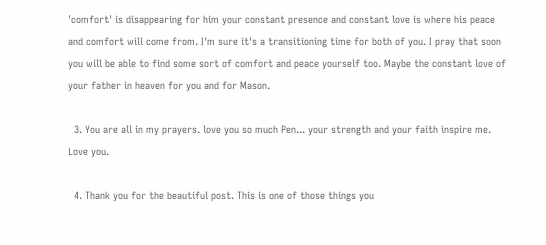'comfort' is disappearing for him your constant presence and constant love is where his peace and comfort will come from. I'm sure it's a transitioning time for both of you. I pray that soon you will be able to find some sort of comfort and peace yourself too. Maybe the constant love of your father in heaven for you and for Mason.

  3. You are all in my prayers. love you so much Pen... your strength and your faith inspire me. Love you.

  4. Thank you for the beautiful post. This is one of those things you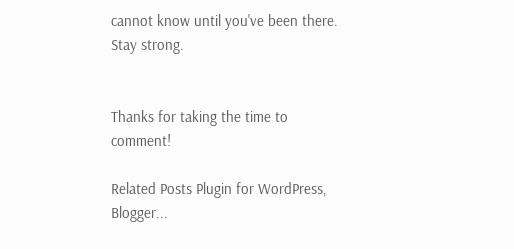cannot know until you've been there. Stay strong.


Thanks for taking the time to comment!

Related Posts Plugin for WordPress, Blogger...